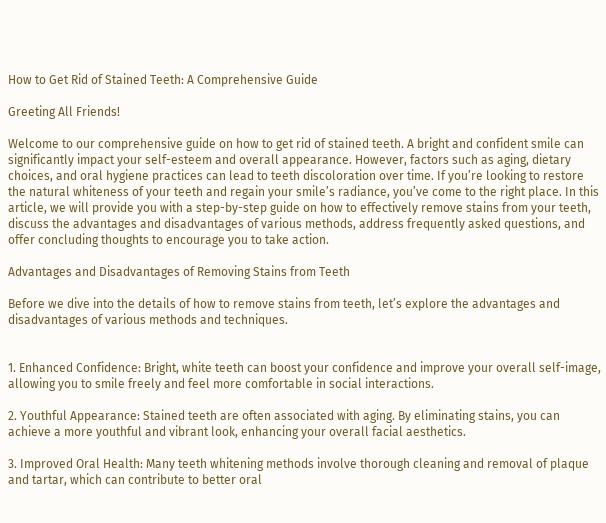How to Get Rid of Stained Teeth: A Comprehensive Guide

Greeting All Friends!

Welcome to our comprehensive guide on how to get rid of stained teeth. A bright and confident smile can significantly impact your self-esteem and overall appearance. However, factors such as aging, dietary choices, and oral hygiene practices can lead to teeth discoloration over time. If you’re looking to restore the natural whiteness of your teeth and regain your smile’s radiance, you’ve come to the right place. In this article, we will provide you with a step-by-step guide on how to effectively remove stains from your teeth, discuss the advantages and disadvantages of various methods, address frequently asked questions, and offer concluding thoughts to encourage you to take action.

Advantages and Disadvantages of Removing Stains from Teeth

Before we dive into the details of how to remove stains from teeth, let’s explore the advantages and disadvantages of various methods and techniques.


1. Enhanced Confidence: Bright, white teeth can boost your confidence and improve your overall self-image, allowing you to smile freely and feel more comfortable in social interactions.

2. Youthful Appearance: Stained teeth are often associated with aging. By eliminating stains, you can achieve a more youthful and vibrant look, enhancing your overall facial aesthetics.

3. Improved Oral Health: Many teeth whitening methods involve thorough cleaning and removal of plaque and tartar, which can contribute to better oral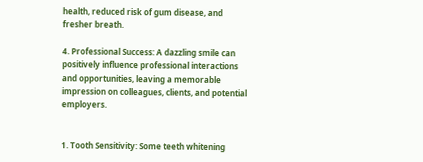health, reduced risk of gum disease, and fresher breath.

4. Professional Success: A dazzling smile can positively influence professional interactions and opportunities, leaving a memorable impression on colleagues, clients, and potential employers.


1. Tooth Sensitivity: Some teeth whitening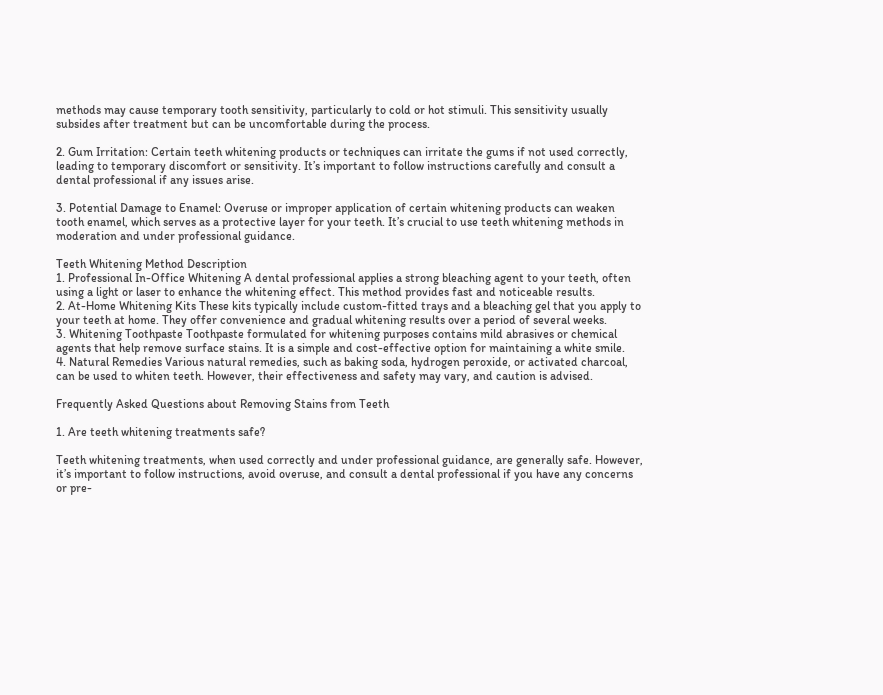methods may cause temporary tooth sensitivity, particularly to cold or hot stimuli. This sensitivity usually subsides after treatment but can be uncomfortable during the process.

2. Gum Irritation: Certain teeth whitening products or techniques can irritate the gums if not used correctly, leading to temporary discomfort or sensitivity. It’s important to follow instructions carefully and consult a dental professional if any issues arise.

3. Potential Damage to Enamel: Overuse or improper application of certain whitening products can weaken tooth enamel, which serves as a protective layer for your teeth. It’s crucial to use teeth whitening methods in moderation and under professional guidance.

Teeth Whitening Method Description
1. Professional In-Office Whitening A dental professional applies a strong bleaching agent to your teeth, often using a light or laser to enhance the whitening effect. This method provides fast and noticeable results.
2. At-Home Whitening Kits These kits typically include custom-fitted trays and a bleaching gel that you apply to your teeth at home. They offer convenience and gradual whitening results over a period of several weeks.
3. Whitening Toothpaste Toothpaste formulated for whitening purposes contains mild abrasives or chemical agents that help remove surface stains. It is a simple and cost-effective option for maintaining a white smile.
4. Natural Remedies Various natural remedies, such as baking soda, hydrogen peroxide, or activated charcoal, can be used to whiten teeth. However, their effectiveness and safety may vary, and caution is advised.

Frequently Asked Questions about Removing Stains from Teeth

1. Are teeth whitening treatments safe?

Teeth whitening treatments, when used correctly and under professional guidance, are generally safe. However, it’s important to follow instructions, avoid overuse, and consult a dental professional if you have any concerns or pre-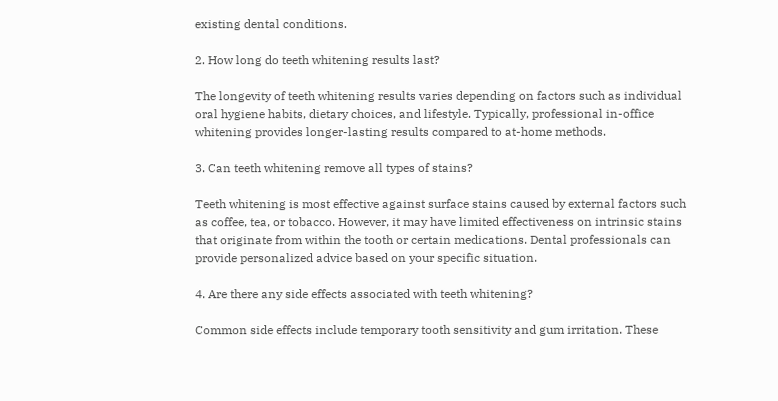existing dental conditions.

2. How long do teeth whitening results last?

The longevity of teeth whitening results varies depending on factors such as individual oral hygiene habits, dietary choices, and lifestyle. Typically, professional in-office whitening provides longer-lasting results compared to at-home methods.

3. Can teeth whitening remove all types of stains?

Teeth whitening is most effective against surface stains caused by external factors such as coffee, tea, or tobacco. However, it may have limited effectiveness on intrinsic stains that originate from within the tooth or certain medications. Dental professionals can provide personalized advice based on your specific situation.

4. Are there any side effects associated with teeth whitening?

Common side effects include temporary tooth sensitivity and gum irritation. These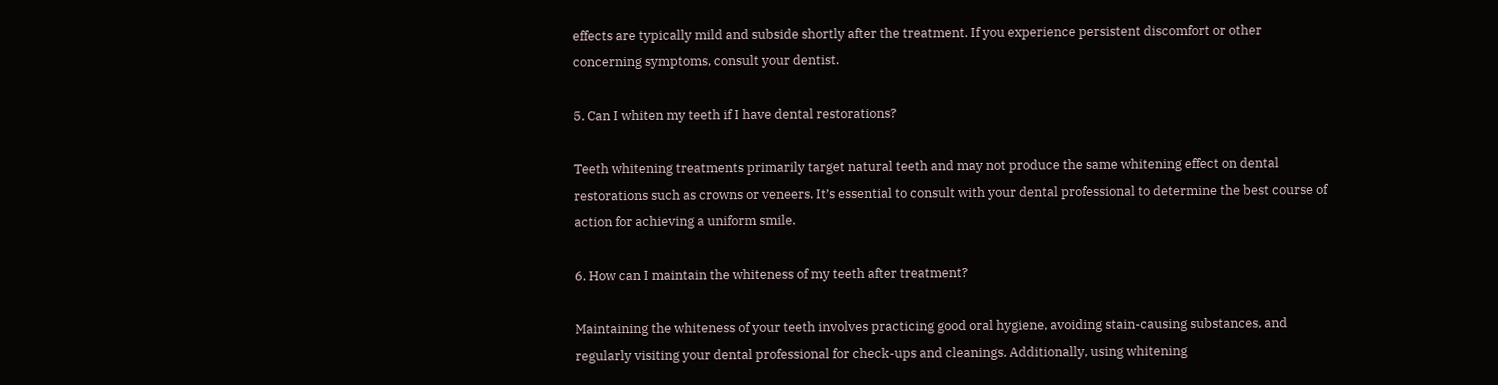effects are typically mild and subside shortly after the treatment. If you experience persistent discomfort or other concerning symptoms, consult your dentist.

5. Can I whiten my teeth if I have dental restorations?

Teeth whitening treatments primarily target natural teeth and may not produce the same whitening effect on dental restorations such as crowns or veneers. It’s essential to consult with your dental professional to determine the best course of action for achieving a uniform smile.

6. How can I maintain the whiteness of my teeth after treatment?

Maintaining the whiteness of your teeth involves practicing good oral hygiene, avoiding stain-causing substances, and regularly visiting your dental professional for check-ups and cleanings. Additionally, using whitening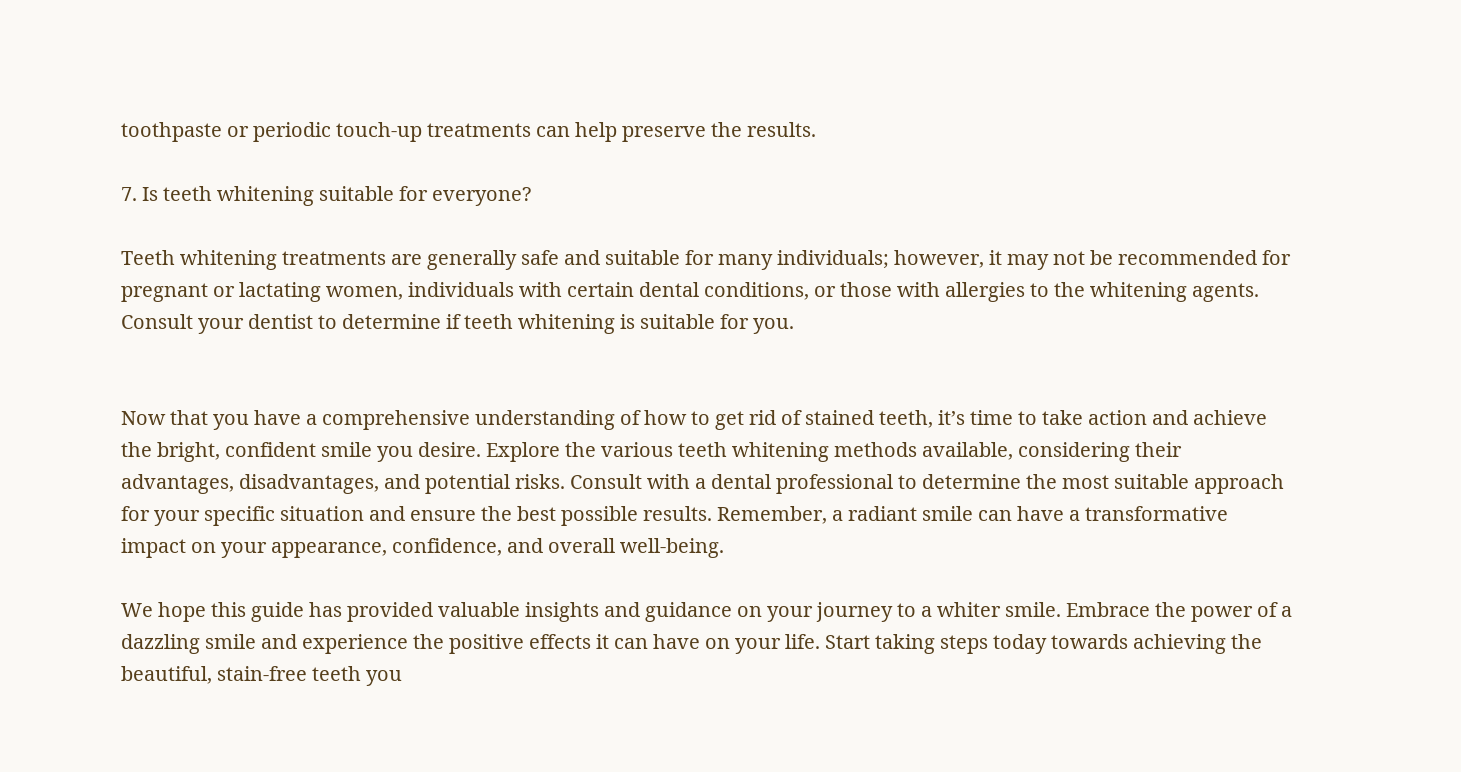toothpaste or periodic touch-up treatments can help preserve the results.

7. Is teeth whitening suitable for everyone?

Teeth whitening treatments are generally safe and suitable for many individuals; however, it may not be recommended for pregnant or lactating women, individuals with certain dental conditions, or those with allergies to the whitening agents. Consult your dentist to determine if teeth whitening is suitable for you.


Now that you have a comprehensive understanding of how to get rid of stained teeth, it’s time to take action and achieve the bright, confident smile you desire. Explore the various teeth whitening methods available, considering their advantages, disadvantages, and potential risks. Consult with a dental professional to determine the most suitable approach for your specific situation and ensure the best possible results. Remember, a radiant smile can have a transformative impact on your appearance, confidence, and overall well-being.

We hope this guide has provided valuable insights and guidance on your journey to a whiter smile. Embrace the power of a dazzling smile and experience the positive effects it can have on your life. Start taking steps today towards achieving the beautiful, stain-free teeth you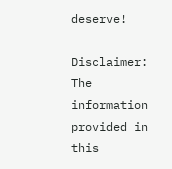deserve!

Disclaimer: The information provided in this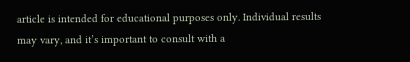article is intended for educational purposes only. Individual results may vary, and it’s important to consult with a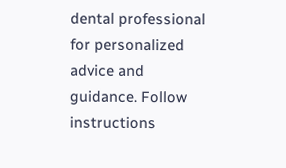dental professional for personalized advice and guidance. Follow instructions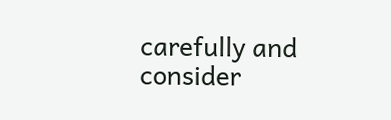carefully and consider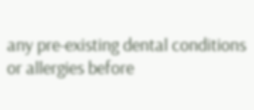any pre-existing dental conditions or allergies before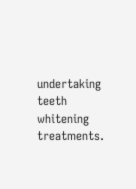undertaking teeth whitening treatments.